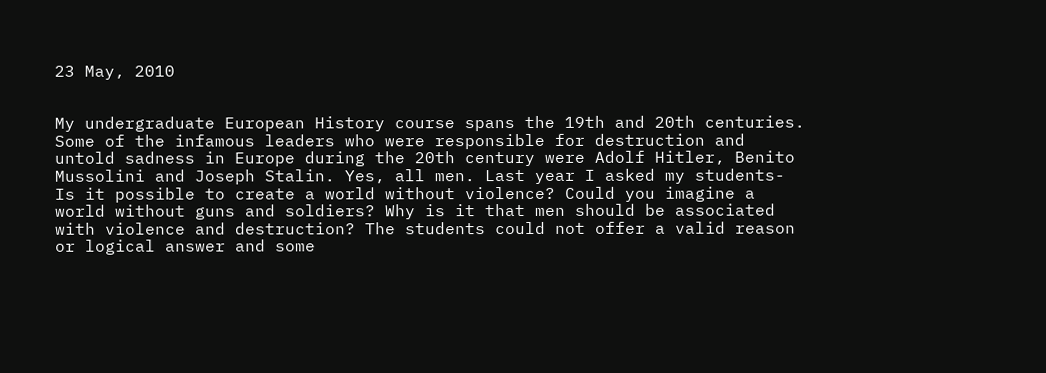23 May, 2010


My undergraduate European History course spans the 19th and 20th centuries. Some of the infamous leaders who were responsible for destruction and untold sadness in Europe during the 20th century were Adolf Hitler, Benito Mussolini and Joseph Stalin. Yes, all men. Last year I asked my students- Is it possible to create a world without violence? Could you imagine a world without guns and soldiers? Why is it that men should be associated with violence and destruction? The students could not offer a valid reason or logical answer and some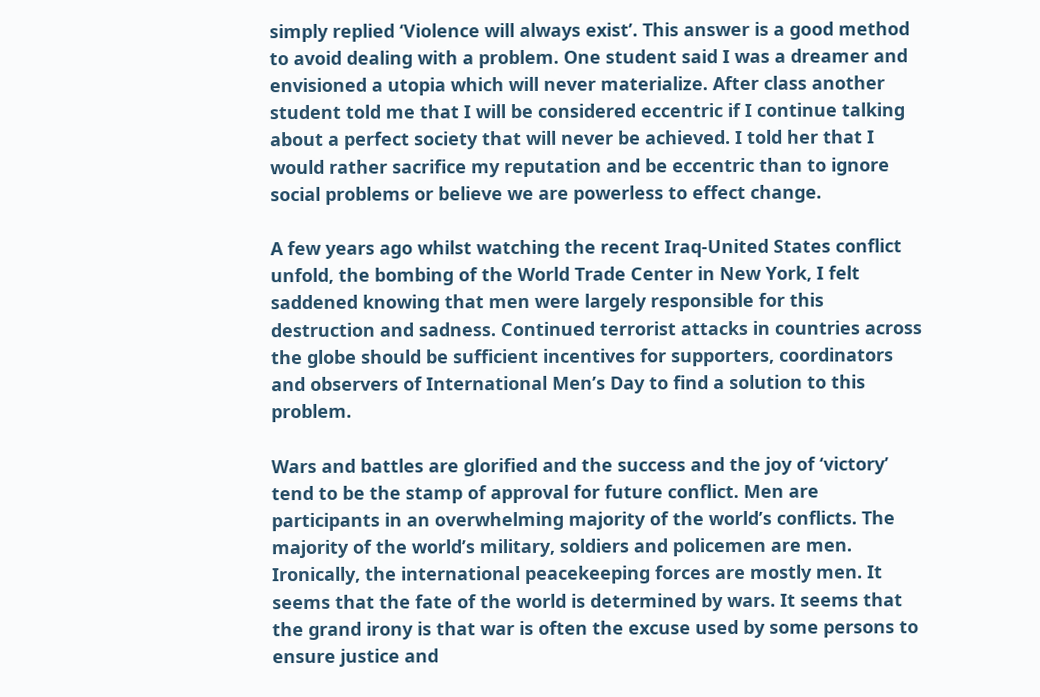simply replied ‘Violence will always exist’. This answer is a good method to avoid dealing with a problem. One student said I was a dreamer and envisioned a utopia which will never materialize. After class another student told me that I will be considered eccentric if I continue talking about a perfect society that will never be achieved. I told her that I would rather sacrifice my reputation and be eccentric than to ignore social problems or believe we are powerless to effect change.

A few years ago whilst watching the recent Iraq-United States conflict unfold, the bombing of the World Trade Center in New York, I felt saddened knowing that men were largely responsible for this destruction and sadness. Continued terrorist attacks in countries across the globe should be sufficient incentives for supporters, coordinators and observers of International Men’s Day to find a solution to this problem.

Wars and battles are glorified and the success and the joy of ‘victory’ tend to be the stamp of approval for future conflict. Men are participants in an overwhelming majority of the world’s conflicts. The majority of the world’s military, soldiers and policemen are men. Ironically, the international peacekeeping forces are mostly men. It seems that the fate of the world is determined by wars. It seems that the grand irony is that war is often the excuse used by some persons to ensure justice and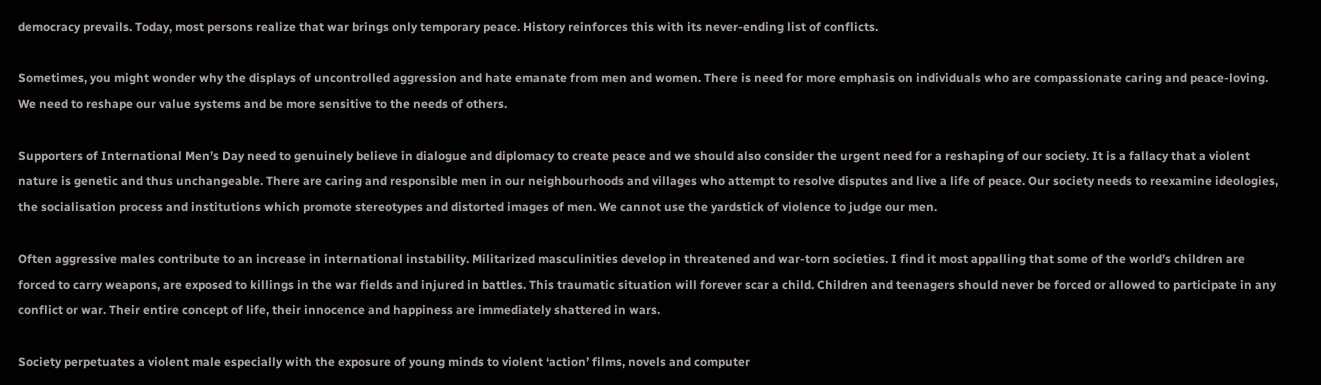democracy prevails. Today, most persons realize that war brings only temporary peace. History reinforces this with its never-ending list of conflicts.

Sometimes, you might wonder why the displays of uncontrolled aggression and hate emanate from men and women. There is need for more emphasis on individuals who are compassionate caring and peace-loving. We need to reshape our value systems and be more sensitive to the needs of others.

Supporters of International Men’s Day need to genuinely believe in dialogue and diplomacy to create peace and we should also consider the urgent need for a reshaping of our society. It is a fallacy that a violent nature is genetic and thus unchangeable. There are caring and responsible men in our neighbourhoods and villages who attempt to resolve disputes and live a life of peace. Our society needs to reexamine ideologies, the socialisation process and institutions which promote stereotypes and distorted images of men. We cannot use the yardstick of violence to judge our men.

Often aggressive males contribute to an increase in international instability. Militarized masculinities develop in threatened and war-torn societies. I find it most appalling that some of the world’s children are forced to carry weapons, are exposed to killings in the war fields and injured in battles. This traumatic situation will forever scar a child. Children and teenagers should never be forced or allowed to participate in any conflict or war. Their entire concept of life, their innocence and happiness are immediately shattered in wars.

Society perpetuates a violent male especially with the exposure of young minds to violent ‘action’ films, novels and computer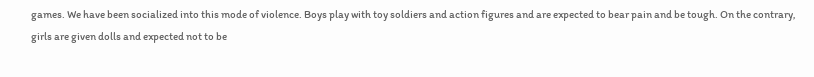games. We have been socialized into this mode of violence. Boys play with toy soldiers and action figures and are expected to bear pain and be tough. On the contrary, girls are given dolls and expected not to be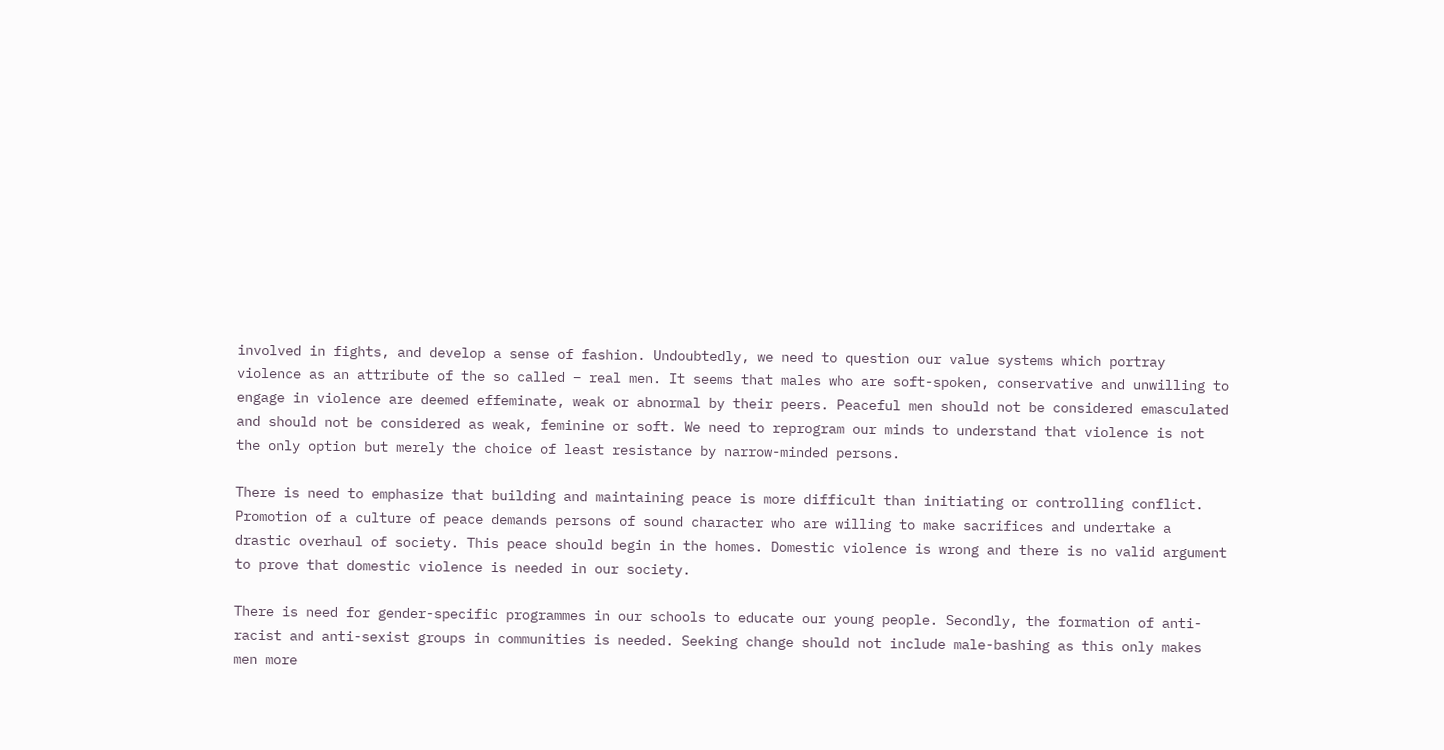involved in fights, and develop a sense of fashion. Undoubtedly, we need to question our value systems which portray violence as an attribute of the so called – real men. It seems that males who are soft-spoken, conservative and unwilling to engage in violence are deemed effeminate, weak or abnormal by their peers. Peaceful men should not be considered emasculated and should not be considered as weak, feminine or soft. We need to reprogram our minds to understand that violence is not the only option but merely the choice of least resistance by narrow-minded persons.

There is need to emphasize that building and maintaining peace is more difficult than initiating or controlling conflict. Promotion of a culture of peace demands persons of sound character who are willing to make sacrifices and undertake a drastic overhaul of society. This peace should begin in the homes. Domestic violence is wrong and there is no valid argument to prove that domestic violence is needed in our society.

There is need for gender-specific programmes in our schools to educate our young people. Secondly, the formation of anti-racist and anti-sexist groups in communities is needed. Seeking change should not include male-bashing as this only makes men more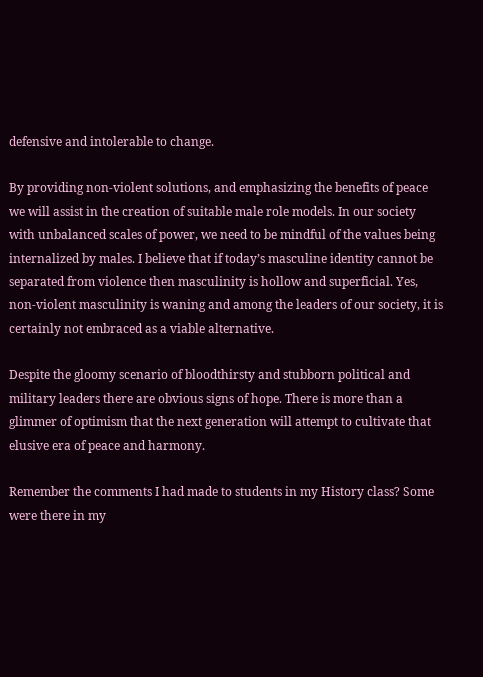defensive and intolerable to change.

By providing non-violent solutions, and emphasizing the benefits of peace we will assist in the creation of suitable male role models. In our society with unbalanced scales of power, we need to be mindful of the values being internalized by males. I believe that if today’s masculine identity cannot be separated from violence then masculinity is hollow and superficial. Yes, non-violent masculinity is waning and among the leaders of our society, it is certainly not embraced as a viable alternative.

Despite the gloomy scenario of bloodthirsty and stubborn political and military leaders there are obvious signs of hope. There is more than a glimmer of optimism that the next generation will attempt to cultivate that elusive era of peace and harmony.

Remember the comments I had made to students in my History class? Some were there in my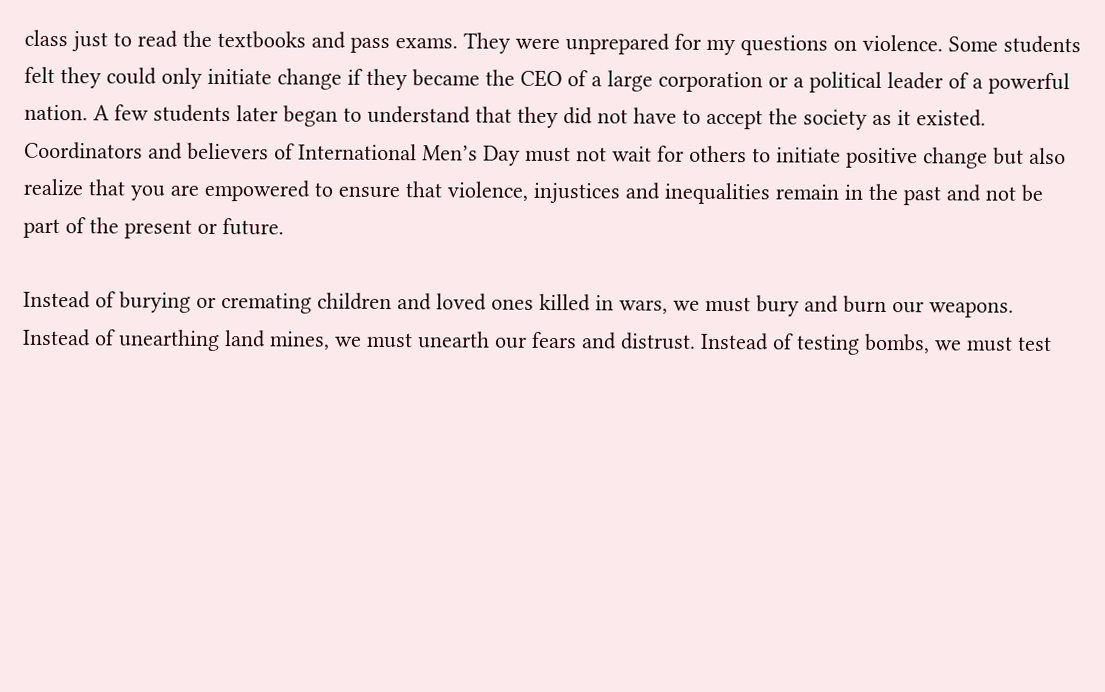class just to read the textbooks and pass exams. They were unprepared for my questions on violence. Some students felt they could only initiate change if they became the CEO of a large corporation or a political leader of a powerful nation. A few students later began to understand that they did not have to accept the society as it existed. Coordinators and believers of International Men’s Day must not wait for others to initiate positive change but also realize that you are empowered to ensure that violence, injustices and inequalities remain in the past and not be part of the present or future.

Instead of burying or cremating children and loved ones killed in wars, we must bury and burn our weapons. Instead of unearthing land mines, we must unearth our fears and distrust. Instead of testing bombs, we must test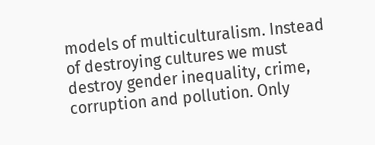models of multiculturalism. Instead of destroying cultures we must destroy gender inequality, crime, corruption and pollution. Only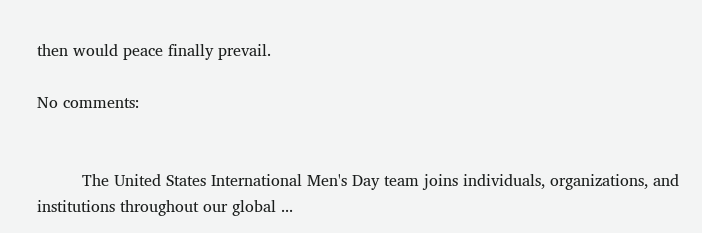then would peace finally prevail.

No comments:


         The United States International Men's Day team joins individuals, organizations, and institutions throughout our global ...